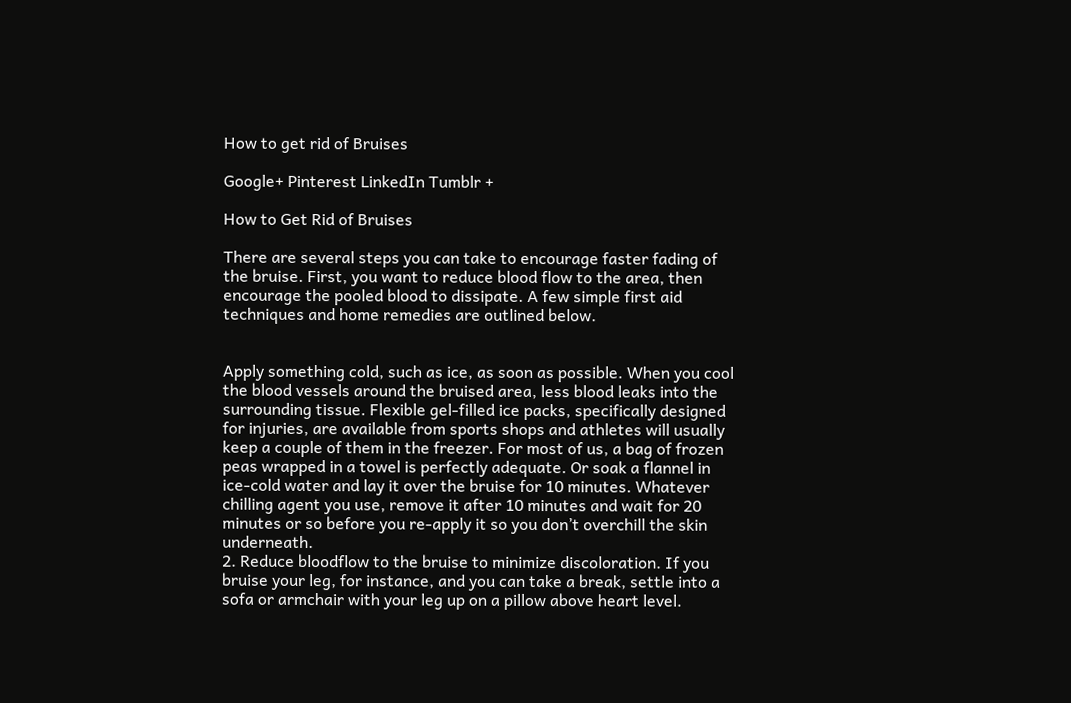How to get rid of Bruises

Google+ Pinterest LinkedIn Tumblr +

How to Get Rid of Bruises

There are several steps you can take to encourage faster fading of the bruise. First, you want to reduce blood flow to the area, then encourage the pooled blood to dissipate. A few simple first aid techniques and home remedies are outlined below.


Apply something cold, such as ice, as soon as possible. When you cool the blood vessels around the bruised area, less blood leaks into the surrounding tissue. Flexible gel-filled ice packs, specifically designed for injuries, are available from sports shops and athletes will usually keep a couple of them in the freezer. For most of us, a bag of frozen peas wrapped in a towel is perfectly adequate. Or soak a flannel in ice-cold water and lay it over the bruise for 10 minutes. Whatever chilling agent you use, remove it after 10 minutes and wait for 20 minutes or so before you re-apply it so you don’t overchill the skin underneath.
2. Reduce bloodflow to the bruise to minimize discoloration. If you bruise your leg, for instance, and you can take a break, settle into a sofa or armchair with your leg up on a pillow above heart level.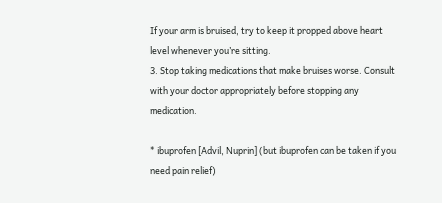If your arm is bruised, try to keep it propped above heart level whenever you’re sitting.
3. Stop taking medications that make bruises worse. Consult with your doctor appropriately before stopping any medication.

* ibuprofen [Advil, Nuprin] (but ibuprofen can be taken if you need pain relief)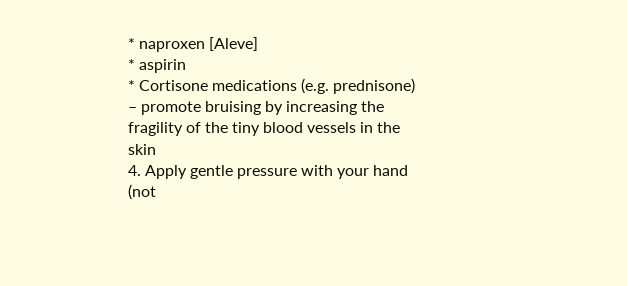* naproxen [Aleve]
* aspirin
* Cortisone medications (e.g. prednisone) – promote bruising by increasing the fragility of the tiny blood vessels in the skin
4. Apply gentle pressure with your hand (not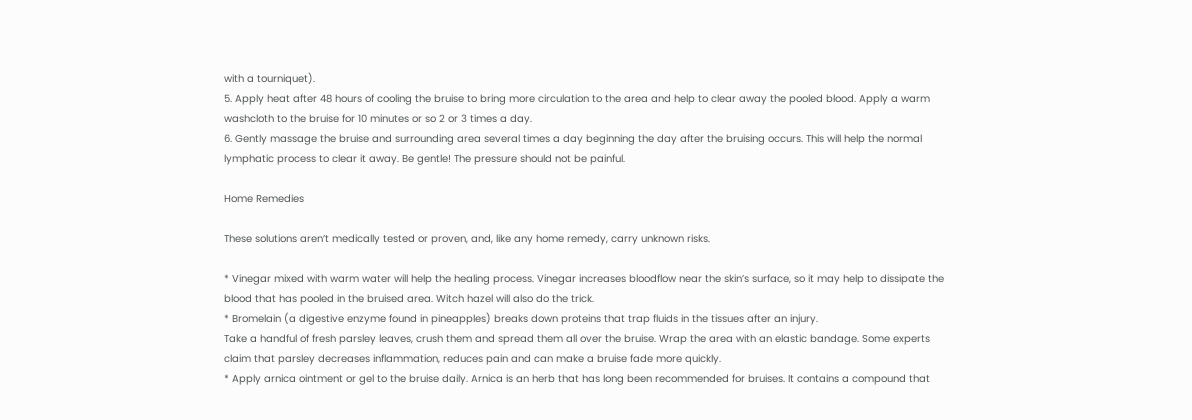with a tourniquet).
5. Apply heat after 48 hours of cooling the bruise to bring more circulation to the area and help to clear away the pooled blood. Apply a warm washcloth to the bruise for 10 minutes or so 2 or 3 times a day.
6. Gently massage the bruise and surrounding area several times a day beginning the day after the bruising occurs. This will help the normal lymphatic process to clear it away. Be gentle! The pressure should not be painful.

Home Remedies

These solutions aren’t medically tested or proven, and, like any home remedy, carry unknown risks.

* Vinegar mixed with warm water will help the healing process. Vinegar increases bloodflow near the skin’s surface, so it may help to dissipate the blood that has pooled in the bruised area. Witch hazel will also do the trick.
* Bromelain (a digestive enzyme found in pineapples) breaks down proteins that trap fluids in the tissues after an injury.
Take a handful of fresh parsley leaves, crush them and spread them all over the bruise. Wrap the area with an elastic bandage. Some experts claim that parsley decreases inflammation, reduces pain and can make a bruise fade more quickly.
* Apply arnica ointment or gel to the bruise daily. Arnica is an herb that has long been recommended for bruises. It contains a compound that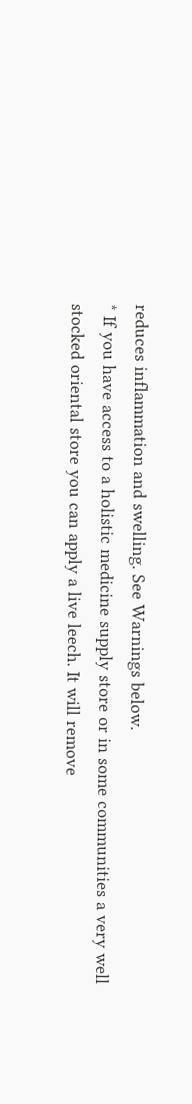reduces inflammation and swelling. See Warnings below.
* If you have access to a holistic medicine supply store or in some communities a very well stocked oriental store you can apply a live leech. It will remove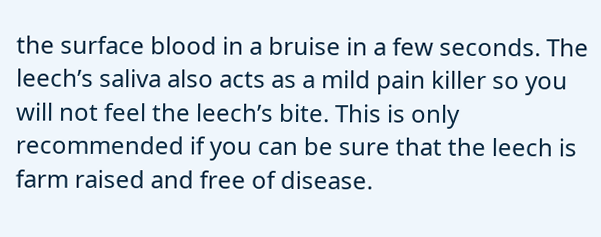the surface blood in a bruise in a few seconds. The leech’s saliva also acts as a mild pain killer so you will not feel the leech’s bite. This is only recommended if you can be sure that the leech is farm raised and free of disease.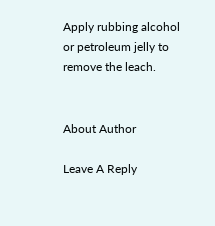Apply rubbing alcohol or petroleum jelly to remove the leach.


About Author

Leave A Reply